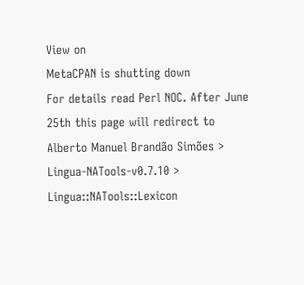View on
MetaCPAN is shutting down
For details read Perl NOC. After June 25th this page will redirect to
Alberto Manuel Brandão Simões > Lingua-NATools-v0.7.10 > Lingua::NATools::Lexicon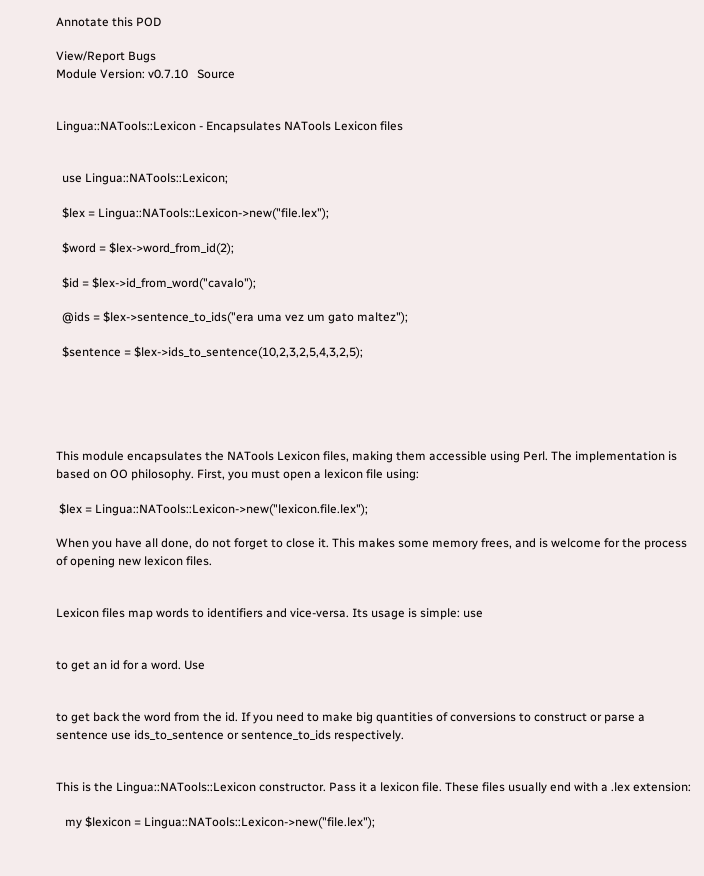Annotate this POD

View/Report Bugs
Module Version: v0.7.10   Source


Lingua::NATools::Lexicon - Encapsulates NATools Lexicon files


  use Lingua::NATools::Lexicon;

  $lex = Lingua::NATools::Lexicon->new("file.lex");

  $word = $lex->word_from_id(2);

  $id = $lex->id_from_word("cavalo");

  @ids = $lex->sentence_to_ids("era uma vez um gato maltez");

  $sentence = $lex->ids_to_sentence(10,2,3,2,5,4,3,2,5);





This module encapsulates the NATools Lexicon files, making them accessible using Perl. The implementation is based on OO philosophy. First, you must open a lexicon file using:

 $lex = Lingua::NATools::Lexicon->new("lexicon.file.lex");

When you have all done, do not forget to close it. This makes some memory frees, and is welcome for the process of opening new lexicon files.


Lexicon files map words to identifiers and vice-versa. Its usage is simple: use


to get an id for a word. Use


to get back the word from the id. If you need to make big quantities of conversions to construct or parse a sentence use ids_to_sentence or sentence_to_ids respectively.


This is the Lingua::NATools::Lexicon constructor. Pass it a lexicon file. These files usually end with a .lex extension:

   my $lexicon = Lingua::NATools::Lexicon->new("file.lex");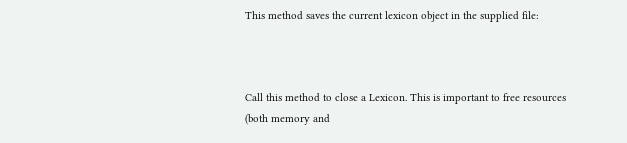This method saves the current lexicon object in the supplied file:



Call this method to close a Lexicon. This is important to free resources (both memory and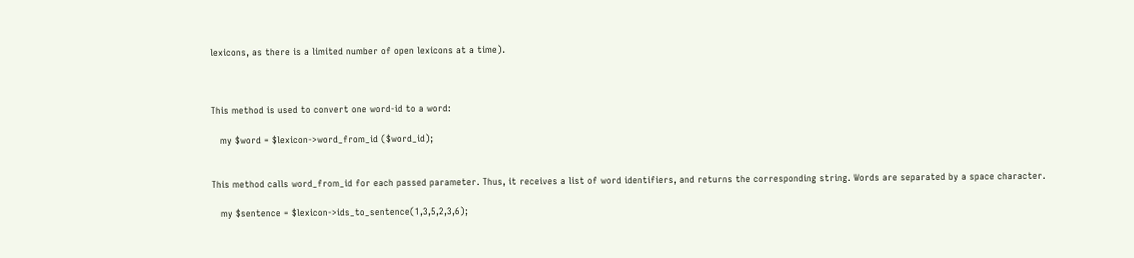lexicons, as there is a limited number of open lexicons at a time).



This method is used to convert one word-id to a word:

   my $word = $lexicon->word_from_id ($word_id);


This method calls word_from_id for each passed parameter. Thus, it receives a list of word identifiers, and returns the corresponding string. Words are separated by a space character.

   my $sentence = $lexicon->ids_to_sentence(1,3,5,2,3,6);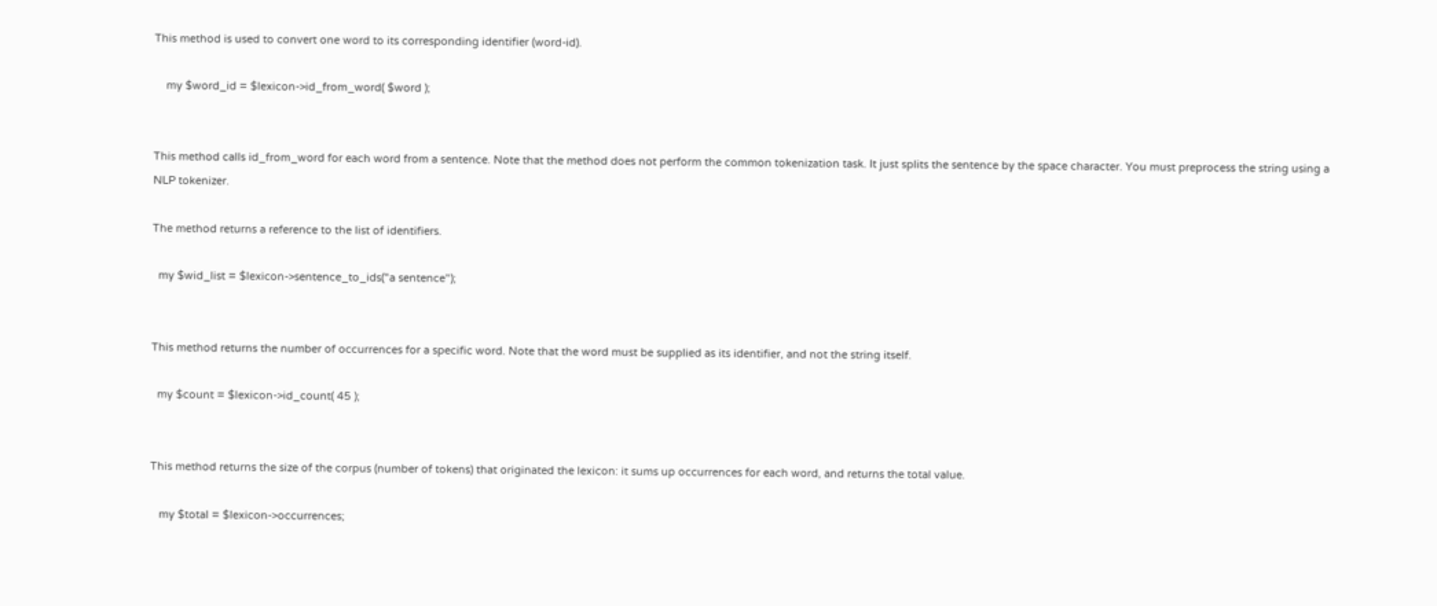This method is used to convert one word to its corresponding identifier (word-id).

    my $word_id = $lexicon->id_from_word( $word );


This method calls id_from_word for each word from a sentence. Note that the method does not perform the common tokenization task. It just splits the sentence by the space character. You must preprocess the string using a NLP tokenizer.

The method returns a reference to the list of identifiers.

  my $wid_list = $lexicon->sentence_to_ids("a sentence");


This method returns the number of occurrences for a specific word. Note that the word must be supplied as its identifier, and not the string itself.

  my $count = $lexicon->id_count( 45 );


This method returns the size of the corpus (number of tokens) that originated the lexicon: it sums up occurrences for each word, and returns the total value.

   my $total = $lexicon->occurrences;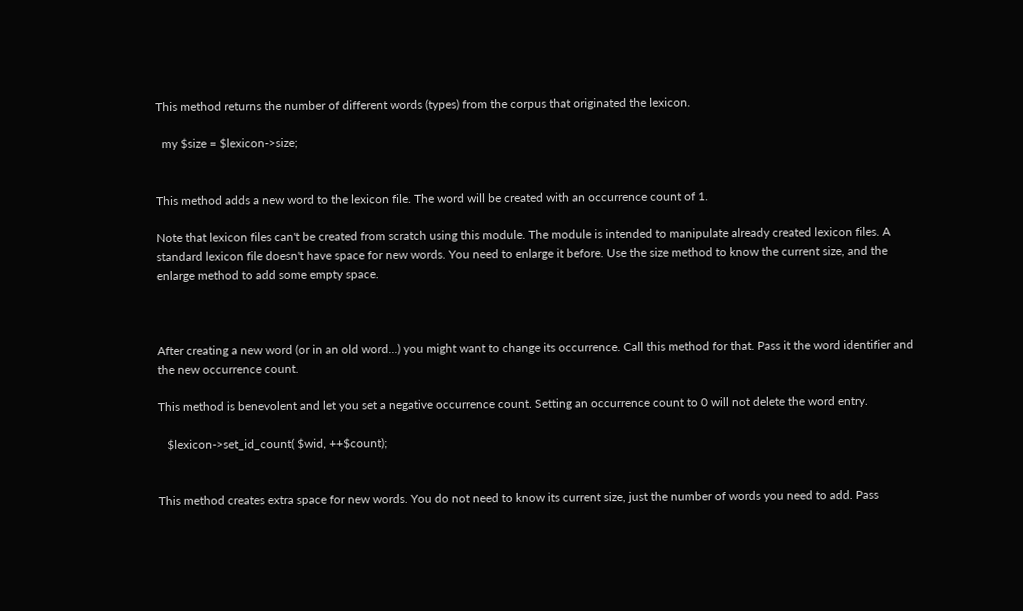This method returns the number of different words (types) from the corpus that originated the lexicon.

  my $size = $lexicon->size;


This method adds a new word to the lexicon file. The word will be created with an occurrence count of 1.

Note that lexicon files can't be created from scratch using this module. The module is intended to manipulate already created lexicon files. A standard lexicon file doesn't have space for new words. You need to enlarge it before. Use the size method to know the current size, and the enlarge method to add some empty space.



After creating a new word (or in an old word...) you might want to change its occurrence. Call this method for that. Pass it the word identifier and the new occurrence count.

This method is benevolent and let you set a negative occurrence count. Setting an occurrence count to 0 will not delete the word entry.

   $lexicon->set_id_count( $wid, ++$count);


This method creates extra space for new words. You do not need to know its current size, just the number of words you need to add. Pass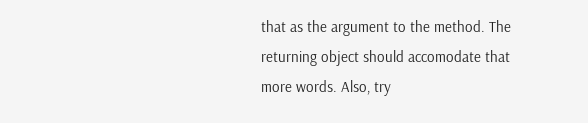that as the argument to the method. The returning object should accomodate that more words. Also, try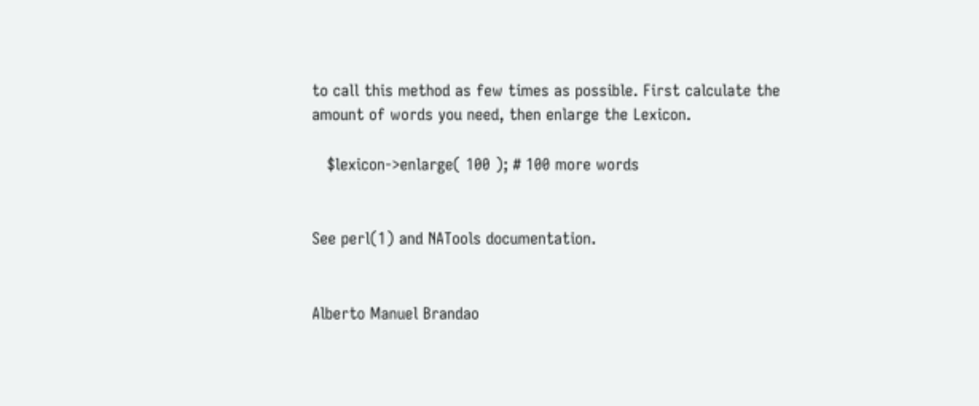to call this method as few times as possible. First calculate the amount of words you need, then enlarge the Lexicon.

   $lexicon->enlarge( 100 ); # 100 more words


See perl(1) and NATools documentation.


Alberto Manuel Brandao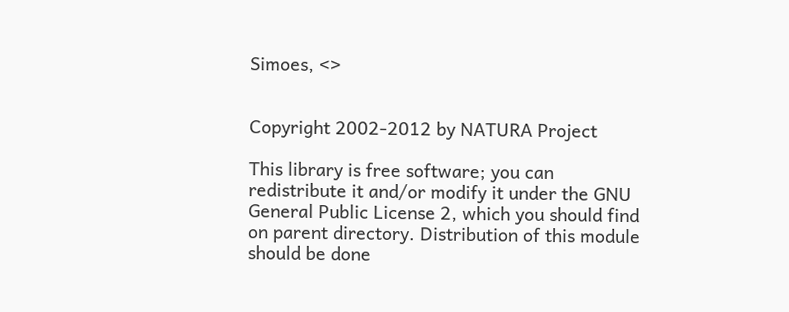Simoes, <>


Copyright 2002-2012 by NATURA Project

This library is free software; you can redistribute it and/or modify it under the GNU General Public License 2, which you should find on parent directory. Distribution of this module should be done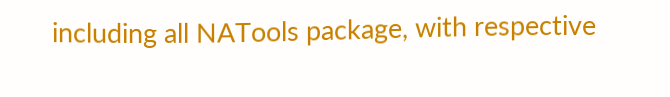including all NATools package, with respective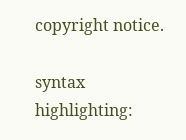copyright notice.

syntax highlighting: